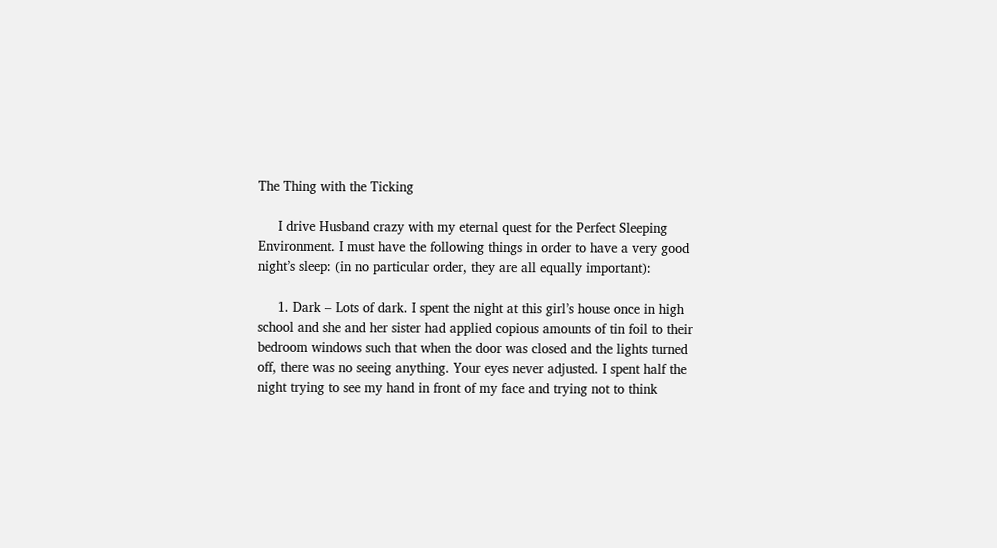The Thing with the Ticking

     I drive Husband crazy with my eternal quest for the Perfect Sleeping Environment. I must have the following things in order to have a very good night’s sleep: (in no particular order, they are all equally important):

     1. Dark – Lots of dark. I spent the night at this girl’s house once in high school and she and her sister had applied copious amounts of tin foil to their bedroom windows such that when the door was closed and the lights turned off, there was no seeing anything. Your eyes never adjusted. I spent half the night trying to see my hand in front of my face and trying not to think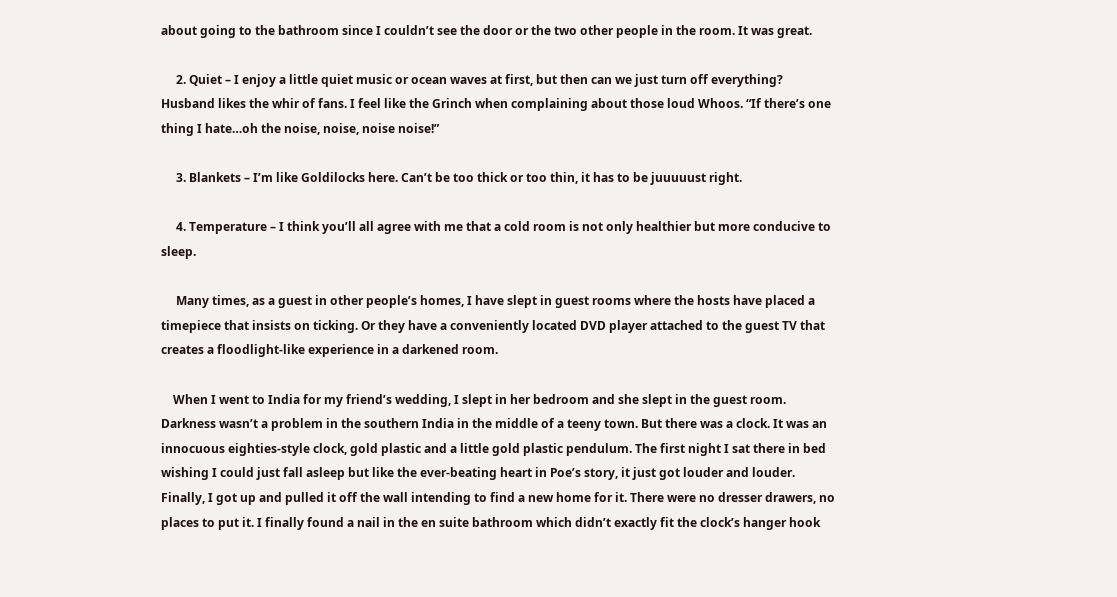about going to the bathroom since I couldn’t see the door or the two other people in the room. It was great.

     2. Quiet – I enjoy a little quiet music or ocean waves at first, but then can we just turn off everything? Husband likes the whir of fans. I feel like the Grinch when complaining about those loud Whoos. “If there’s one thing I hate…oh the noise, noise, noise noise!”

     3. Blankets – I’m like Goldilocks here. Can’t be too thick or too thin, it has to be juuuuust right.

     4. Temperature – I think you’ll all agree with me that a cold room is not only healthier but more conducive to sleep.

     Many times, as a guest in other people’s homes, I have slept in guest rooms where the hosts have placed a timepiece that insists on ticking. Or they have a conveniently located DVD player attached to the guest TV that creates a floodlight-like experience in a darkened room.

    When I went to India for my friend’s wedding, I slept in her bedroom and she slept in the guest room. Darkness wasn’t a problem in the southern India in the middle of a teeny town. But there was a clock. It was an innocuous eighties-style clock, gold plastic and a little gold plastic pendulum. The first night I sat there in bed wishing I could just fall asleep but like the ever-beating heart in Poe’s story, it just got louder and louder. Finally, I got up and pulled it off the wall intending to find a new home for it. There were no dresser drawers, no places to put it. I finally found a nail in the en suite bathroom which didn’t exactly fit the clock’s hanger hook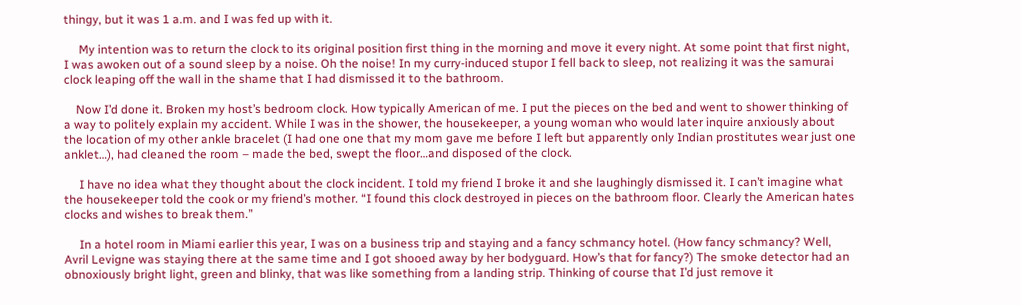thingy, but it was 1 a.m. and I was fed up with it.

     My intention was to return the clock to its original position first thing in the morning and move it every night. At some point that first night, I was awoken out of a sound sleep by a noise. Oh the noise! In my curry-induced stupor I fell back to sleep, not realizing it was the samurai clock leaping off the wall in the shame that I had dismissed it to the bathroom.

    Now I’d done it. Broken my host’s bedroom clock. How typically American of me. I put the pieces on the bed and went to shower thinking of a way to politely explain my accident. While I was in the shower, the housekeeper, a young woman who would later inquire anxiously about the location of my other ankle bracelet (I had one one that my mom gave me before I left but apparently only Indian prostitutes wear just one anklet…), had cleaned the room – made the bed, swept the floor…and disposed of the clock.

     I have no idea what they thought about the clock incident. I told my friend I broke it and she laughingly dismissed it. I can’t imagine what the housekeeper told the cook or my friend’s mother. “I found this clock destroyed in pieces on the bathroom floor. Clearly the American hates clocks and wishes to break them.”

     In a hotel room in Miami earlier this year, I was on a business trip and staying and a fancy schmancy hotel. (How fancy schmancy? Well, Avril Levigne was staying there at the same time and I got shooed away by her bodyguard. How’s that for fancy?) The smoke detector had an obnoxiously bright light, green and blinky, that was like something from a landing strip. Thinking of course that I’d just remove it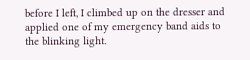before I left, I climbed up on the dresser and applied one of my emergency band aids to the blinking light.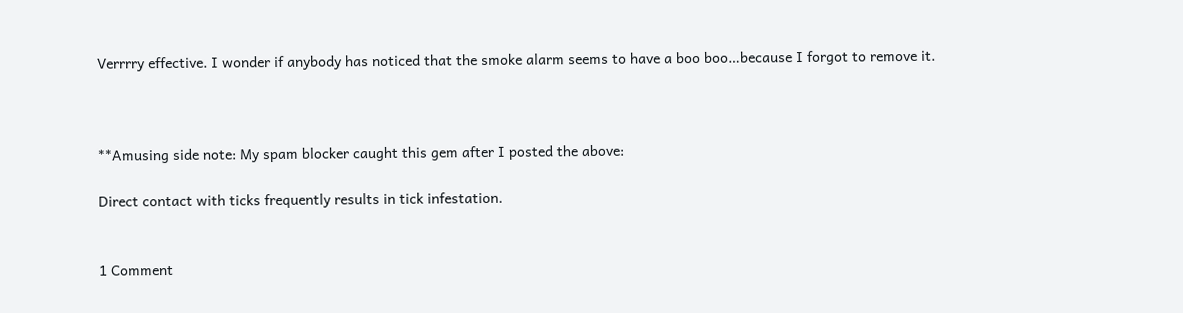Verrrry effective. I wonder if anybody has noticed that the smoke alarm seems to have a boo boo…because I forgot to remove it.



**Amusing side note: My spam blocker caught this gem after I posted the above:

Direct contact with ticks frequently results in tick infestation.


1 Comment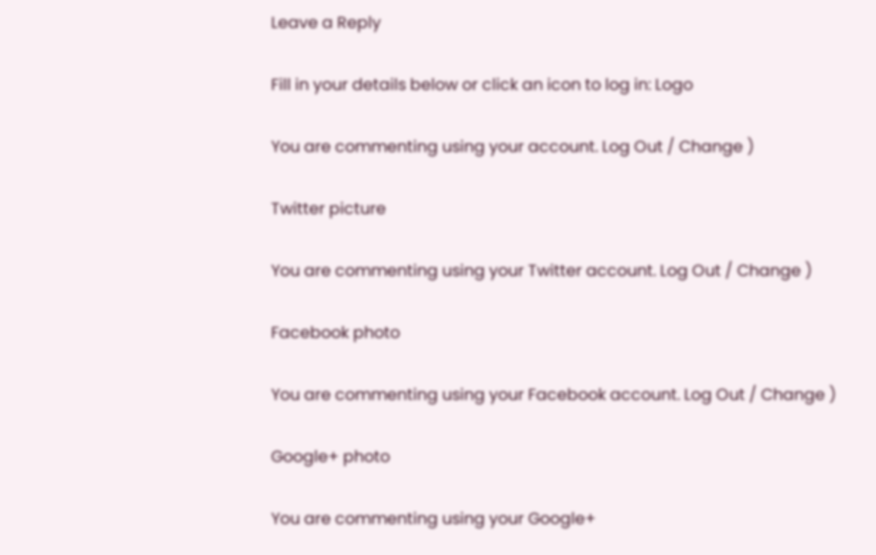Leave a Reply

Fill in your details below or click an icon to log in: Logo

You are commenting using your account. Log Out / Change )

Twitter picture

You are commenting using your Twitter account. Log Out / Change )

Facebook photo

You are commenting using your Facebook account. Log Out / Change )

Google+ photo

You are commenting using your Google+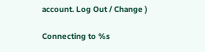account. Log Out / Change )

Connecting to %s